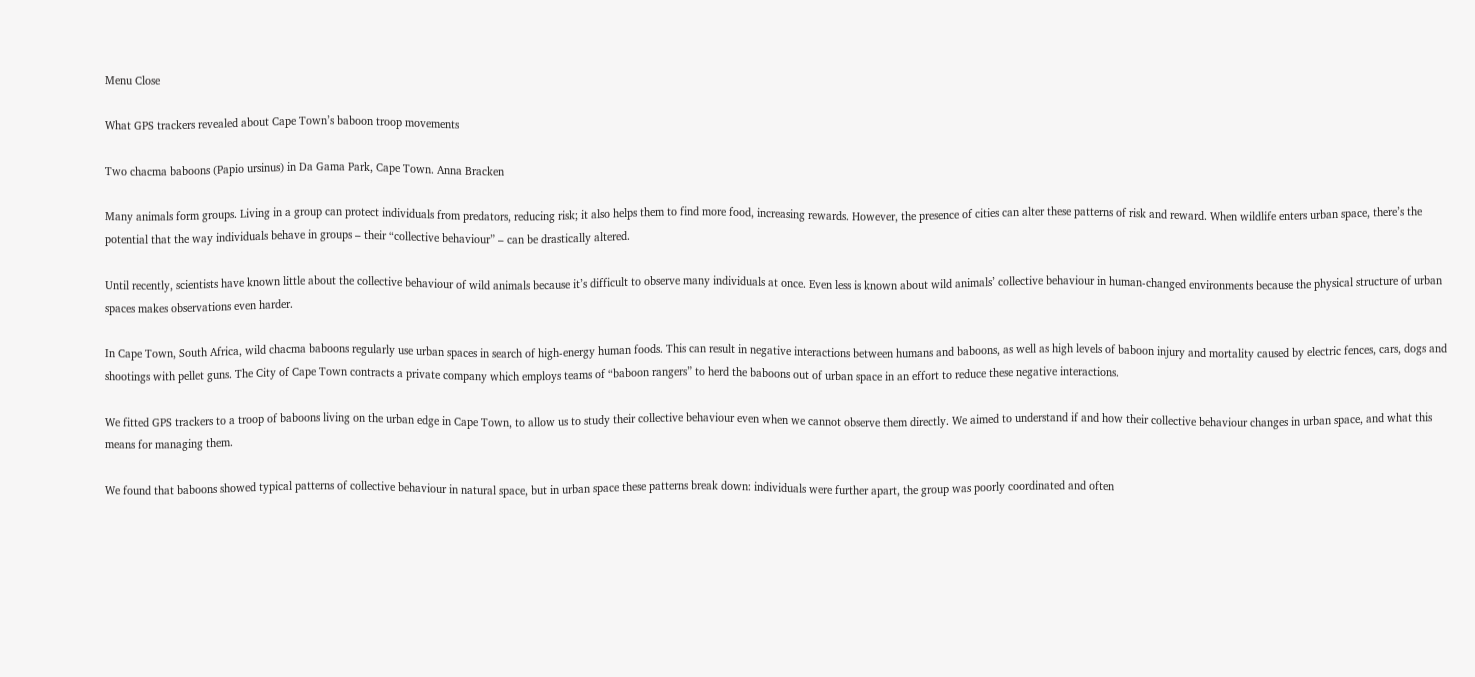Menu Close

What GPS trackers revealed about Cape Town’s baboon troop movements

Two chacma baboons (Papio ursinus) in Da Gama Park, Cape Town. Anna Bracken

Many animals form groups. Living in a group can protect individuals from predators, reducing risk; it also helps them to find more food, increasing rewards. However, the presence of cities can alter these patterns of risk and reward. When wildlife enters urban space, there’s the potential that the way individuals behave in groups – their “collective behaviour” – can be drastically altered.

Until recently, scientists have known little about the collective behaviour of wild animals because it’s difficult to observe many individuals at once. Even less is known about wild animals’ collective behaviour in human-changed environments because the physical structure of urban spaces makes observations even harder.

In Cape Town, South Africa, wild chacma baboons regularly use urban spaces in search of high-energy human foods. This can result in negative interactions between humans and baboons, as well as high levels of baboon injury and mortality caused by electric fences, cars, dogs and shootings with pellet guns. The City of Cape Town contracts a private company which employs teams of “baboon rangers” to herd the baboons out of urban space in an effort to reduce these negative interactions.

We fitted GPS trackers to a troop of baboons living on the urban edge in Cape Town, to allow us to study their collective behaviour even when we cannot observe them directly. We aimed to understand if and how their collective behaviour changes in urban space, and what this means for managing them.

We found that baboons showed typical patterns of collective behaviour in natural space, but in urban space these patterns break down: individuals were further apart, the group was poorly coordinated and often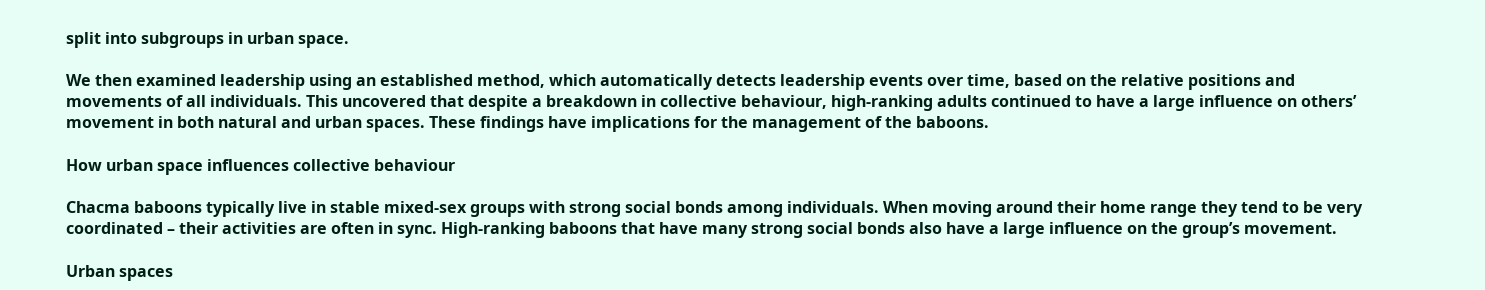split into subgroups in urban space.

We then examined leadership using an established method, which automatically detects leadership events over time, based on the relative positions and movements of all individuals. This uncovered that despite a breakdown in collective behaviour, high-ranking adults continued to have a large influence on others’ movement in both natural and urban spaces. These findings have implications for the management of the baboons.

How urban space influences collective behaviour

Chacma baboons typically live in stable mixed-sex groups with strong social bonds among individuals. When moving around their home range they tend to be very coordinated – their activities are often in sync. High-ranking baboons that have many strong social bonds also have a large influence on the group’s movement.

Urban spaces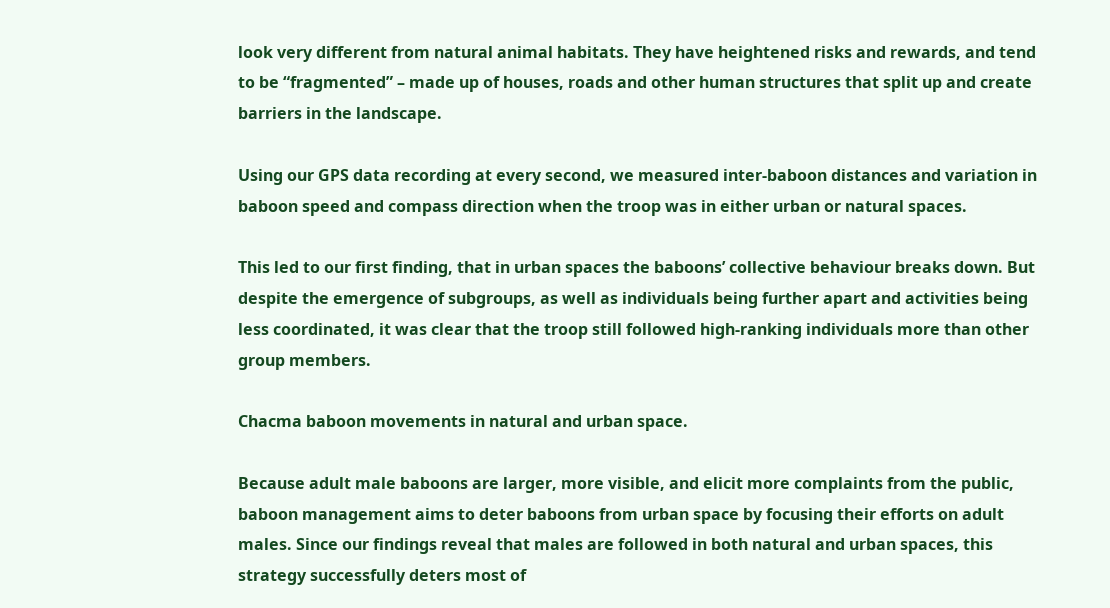look very different from natural animal habitats. They have heightened risks and rewards, and tend to be “fragmented” – made up of houses, roads and other human structures that split up and create barriers in the landscape.

Using our GPS data recording at every second, we measured inter-baboon distances and variation in baboon speed and compass direction when the troop was in either urban or natural spaces.

This led to our first finding, that in urban spaces the baboons’ collective behaviour breaks down. But despite the emergence of subgroups, as well as individuals being further apart and activities being less coordinated, it was clear that the troop still followed high-ranking individuals more than other group members.

Chacma baboon movements in natural and urban space.

Because adult male baboons are larger, more visible, and elicit more complaints from the public, baboon management aims to deter baboons from urban space by focusing their efforts on adult males. Since our findings reveal that males are followed in both natural and urban spaces, this strategy successfully deters most of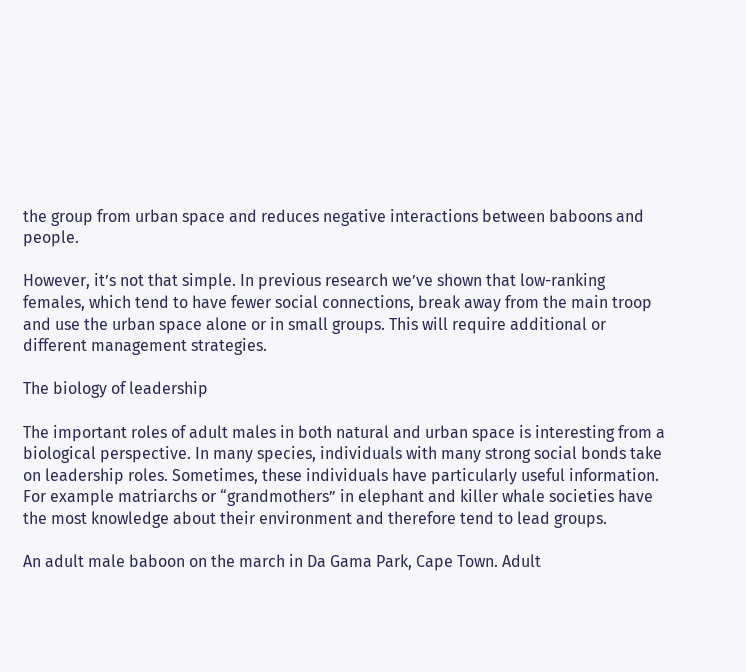the group from urban space and reduces negative interactions between baboons and people.

However, it’s not that simple. In previous research we’ve shown that low-ranking females, which tend to have fewer social connections, break away from the main troop and use the urban space alone or in small groups. This will require additional or different management strategies.

The biology of leadership

The important roles of adult males in both natural and urban space is interesting from a biological perspective. In many species, individuals with many strong social bonds take on leadership roles. Sometimes, these individuals have particularly useful information. For example matriarchs or “grandmothers” in elephant and killer whale societies have the most knowledge about their environment and therefore tend to lead groups.

An adult male baboon on the march in Da Gama Park, Cape Town. Adult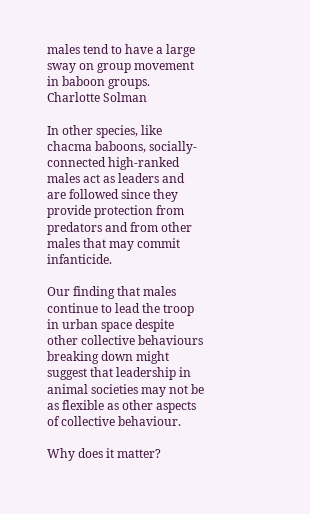males tend to have a large sway on group movement in baboon groups. Charlotte Solman

In other species, like chacma baboons, socially-connected high-ranked males act as leaders and are followed since they provide protection from predators and from other males that may commit infanticide.

Our finding that males continue to lead the troop in urban space despite other collective behaviours breaking down might suggest that leadership in animal societies may not be as flexible as other aspects of collective behaviour.

Why does it matter?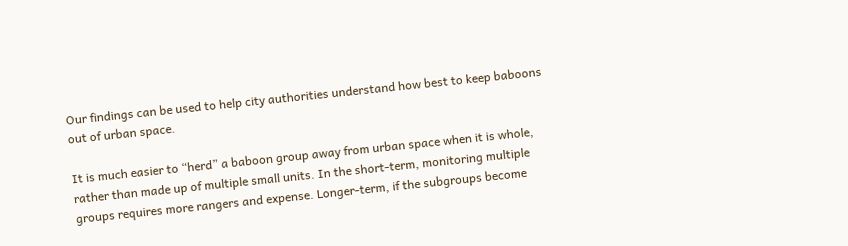Our findings can be used to help city authorities understand how best to keep baboons out of urban space.

It is much easier to “herd” a baboon group away from urban space when it is whole, rather than made up of multiple small units. In the short-term, monitoring multiple groups requires more rangers and expense. Longer-term, if the subgroups become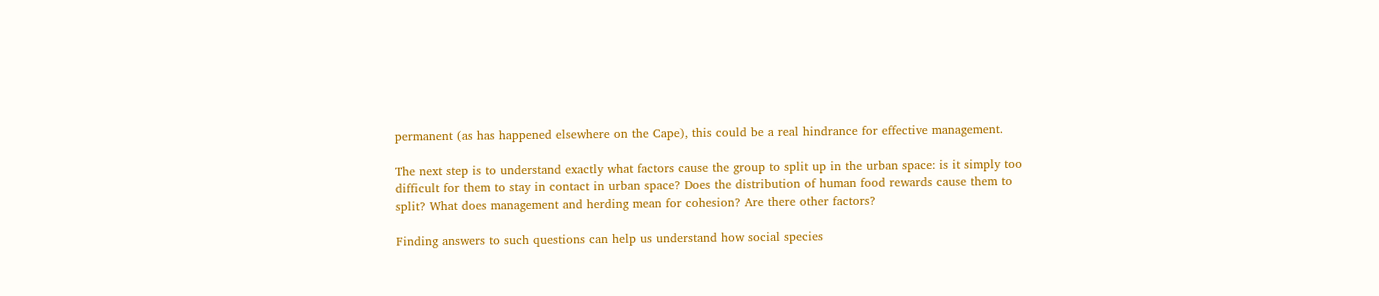permanent (as has happened elsewhere on the Cape), this could be a real hindrance for effective management.

The next step is to understand exactly what factors cause the group to split up in the urban space: is it simply too difficult for them to stay in contact in urban space? Does the distribution of human food rewards cause them to split? What does management and herding mean for cohesion? Are there other factors?

Finding answers to such questions can help us understand how social species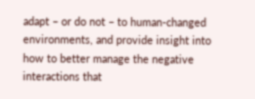adapt – or do not – to human-changed environments, and provide insight into how to better manage the negative interactions that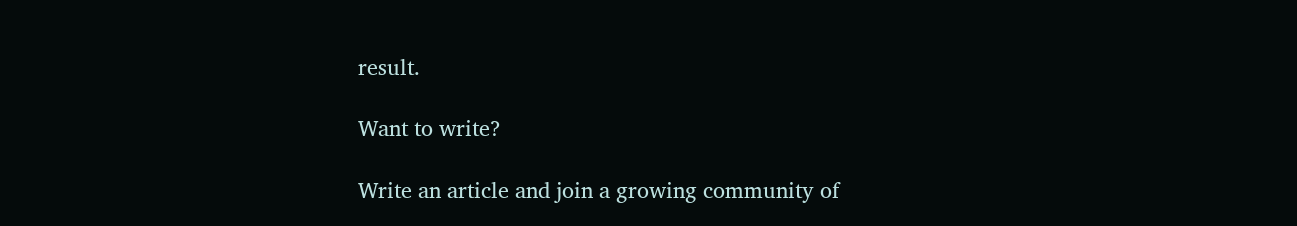result.

Want to write?

Write an article and join a growing community of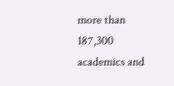more than 187,300 academics and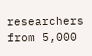researchers from 5,000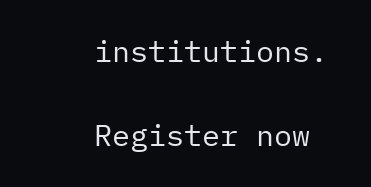institutions.

Register now